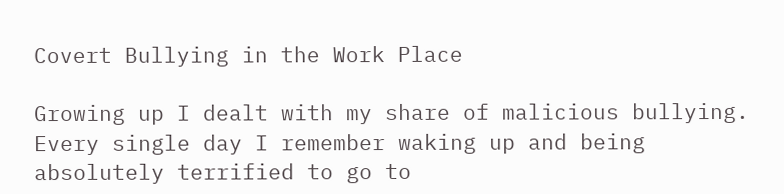Covert Bullying in the Work Place

Growing up I dealt with my share of malicious bullying. Every single day I remember waking up and being absolutely terrified to go to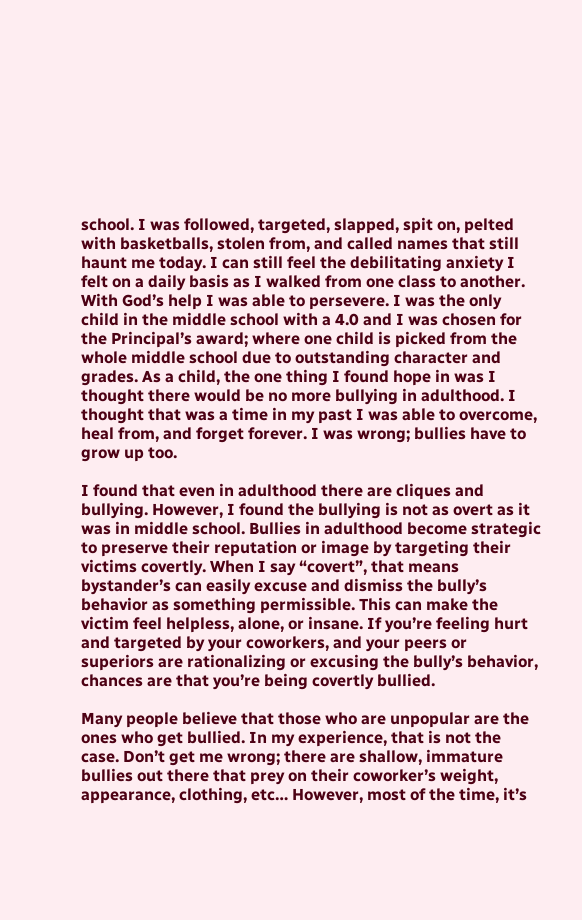school. I was followed, targeted, slapped, spit on, pelted with basketballs, stolen from, and called names that still haunt me today. I can still feel the debilitating anxiety I felt on a daily basis as I walked from one class to another. With God’s help I was able to persevere. I was the only child in the middle school with a 4.0 and I was chosen for the Principal’s award; where one child is picked from the whole middle school due to outstanding character and grades. As a child, the one thing I found hope in was I thought there would be no more bullying in adulthood. I thought that was a time in my past I was able to overcome, heal from, and forget forever. I was wrong; bullies have to grow up too.

I found that even in adulthood there are cliques and bullying. However, I found the bullying is not as overt as it was in middle school. Bullies in adulthood become strategic to preserve their reputation or image by targeting their victims covertly. When I say “covert”, that means bystander’s can easily excuse and dismiss the bully’s behavior as something permissible. This can make the victim feel helpless, alone, or insane. If you’re feeling hurt and targeted by your coworkers, and your peers or superiors are rationalizing or excusing the bully’s behavior, chances are that you’re being covertly bullied.

Many people believe that those who are unpopular are the ones who get bullied. In my experience, that is not the case. Don’t get me wrong; there are shallow, immature bullies out there that prey on their coworker’s weight, appearance, clothing, etc… However, most of the time, it’s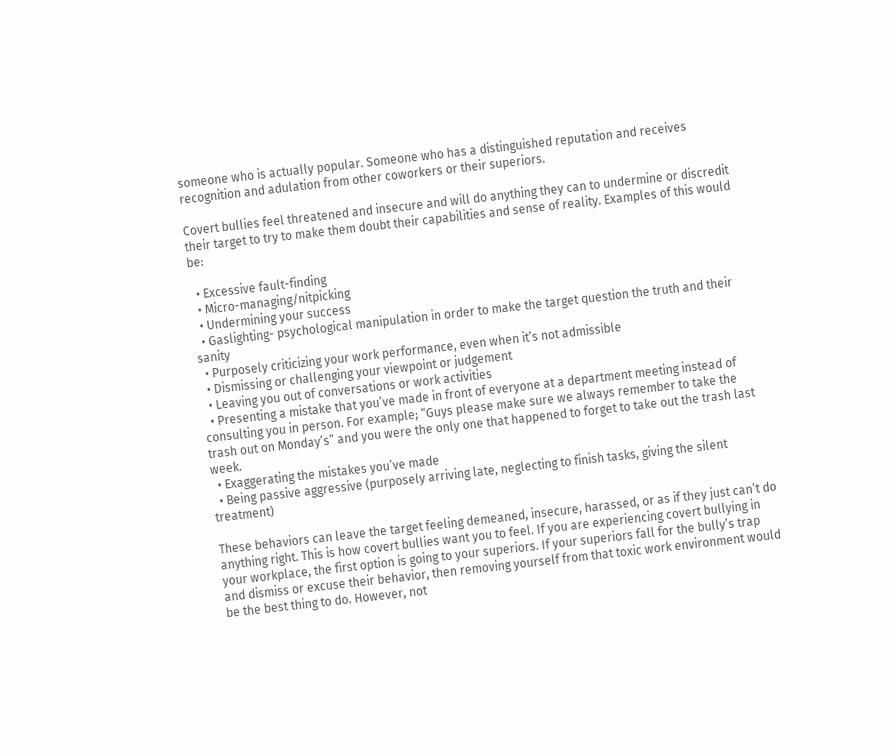someone who is actually popular. Someone who has a distinguished reputation and receives recognition and adulation from other coworkers or their superiors.

Covert bullies feel threatened and insecure and will do anything they can to undermine or discredit their target to try to make them doubt their capabilities and sense of reality. Examples of this would be:

  • Excessive fault-finding
  • Micro-managing/nitpicking
  • Undermining your success
  • Gaslighting- psychological manipulation in order to make the target question the truth and their sanity
  • Purposely criticizing your work performance, even when it’s not admissible
  • Dismissing or challenging your viewpoint or judgement
  • Leaving you out of conversations or work activities
  • Presenting a mistake that you’ve made in front of everyone at a department meeting instead of consulting you in person. For example; “Guys please make sure we always remember to take the trash out on Monday’s” and you were the only one that happened to forget to take out the trash last week.
  • Exaggerating the mistakes you’ve made
  • Being passive aggressive (purposely arriving late, neglecting to finish tasks, giving the silent treatment)

These behaviors can leave the target feeling demeaned, insecure, harassed, or as if they just can’t do anything right. This is how covert bullies want you to feel. If you are experiencing covert bullying in your workplace, the first option is going to your superiors. If your superiors fall for the bully’s trap and dismiss or excuse their behavior, then removing yourself from that toxic work environment would be the best thing to do. However, not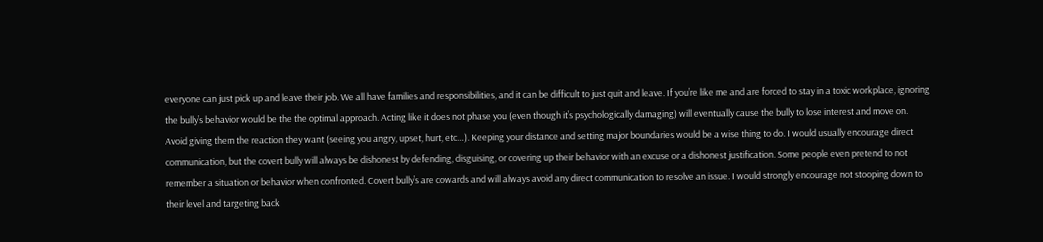everyone can just pick up and leave their job. We all have families and responsibilities, and it can be difficult to just quit and leave. If you’re like me and are forced to stay in a toxic workplace, ignoring the bully’s behavior would be the the optimal approach. Acting like it does not phase you (even though it’s psychologically damaging) will eventually cause the bully to lose interest and move on. Avoid giving them the reaction they want (seeing you angry, upset, hurt, etc…). Keeping your distance and setting major boundaries would be a wise thing to do. I would usually encourage direct communication, but the covert bully will always be dishonest by defending, disguising, or covering up their behavior with an excuse or a dishonest justification. Some people even pretend to not remember a situation or behavior when confronted. Covert bully’s are cowards and will always avoid any direct communication to resolve an issue. I would strongly encourage not stooping down to their level and targeting back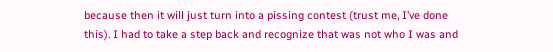because then it will just turn into a pissing contest (trust me, I’ve done this). I had to take a step back and recognize that was not who I was and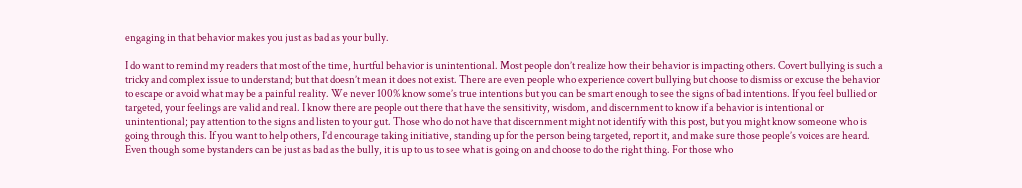engaging in that behavior makes you just as bad as your bully.

I do want to remind my readers that most of the time, hurtful behavior is unintentional. Most people don’t realize how their behavior is impacting others. Covert bullying is such a tricky and complex issue to understand; but that doesn’t mean it does not exist. There are even people who experience covert bullying but choose to dismiss or excuse the behavior to escape or avoid what may be a painful reality. We never 100% know some’s true intentions but you can be smart enough to see the signs of bad intentions. If you feel bullied or targeted, your feelings are valid and real. I know there are people out there that have the sensitivity, wisdom, and discernment to know if a behavior is intentional or unintentional; pay attention to the signs and listen to your gut. Those who do not have that discernment might not identify with this post, but you might know someone who is going through this. If you want to help others, I’d encourage taking initiative, standing up for the person being targeted, report it, and make sure those people’s voices are heard. Even though some bystanders can be just as bad as the bully, it is up to us to see what is going on and choose to do the right thing. For those who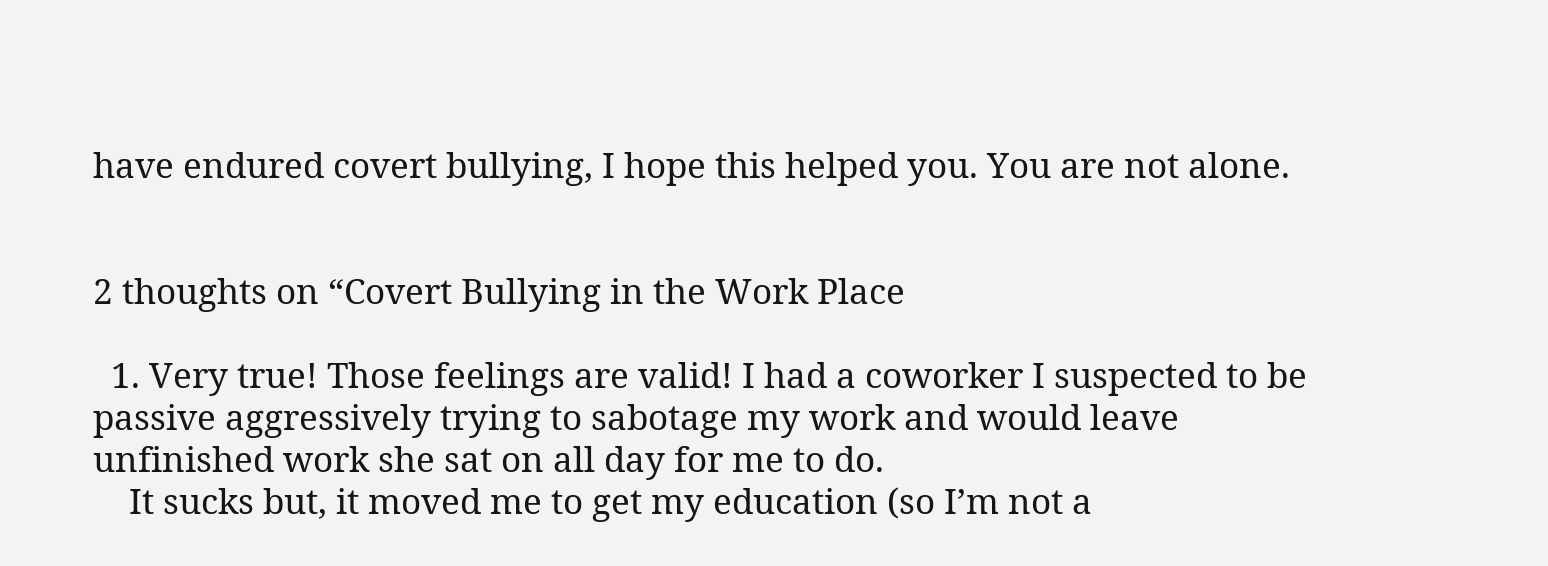have endured covert bullying, I hope this helped you. You are not alone.


2 thoughts on “Covert Bullying in the Work Place

  1. Very true! Those feelings are valid! I had a coworker I suspected to be passive aggressively trying to sabotage my work and would leave unfinished work she sat on all day for me to do.
    It sucks but, it moved me to get my education (so I’m not a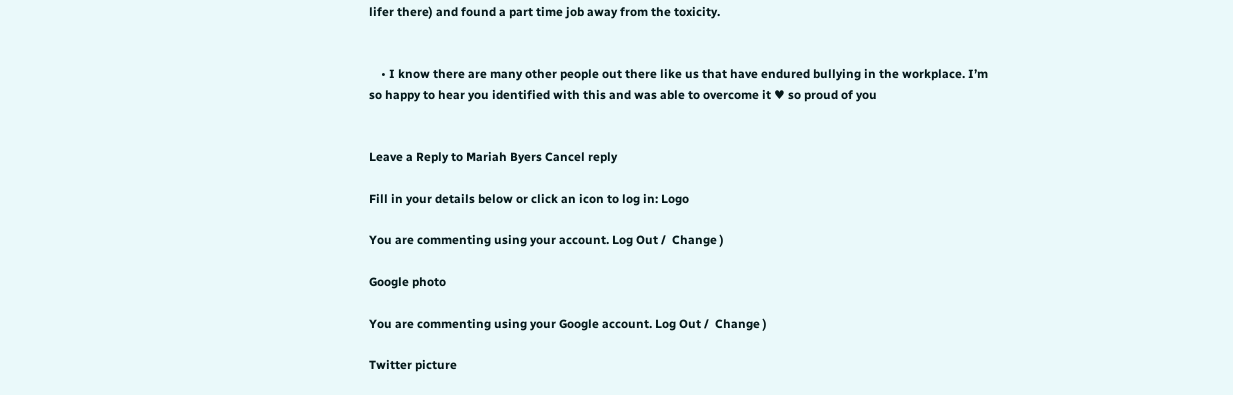lifer there) and found a part time job away from the toxicity.


    • I know there are many other people out there like us that have endured bullying in the workplace. I’m so happy to hear you identified with this and was able to overcome it ♥ so proud of you


Leave a Reply to Mariah Byers Cancel reply

Fill in your details below or click an icon to log in: Logo

You are commenting using your account. Log Out /  Change )

Google photo

You are commenting using your Google account. Log Out /  Change )

Twitter picture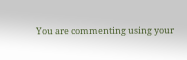You are commenting using your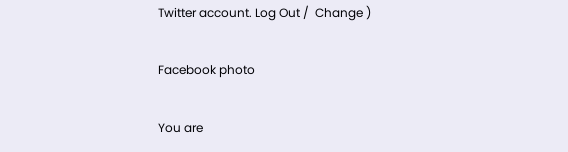Twitter account. Log Out /  Change )

Facebook photo

You are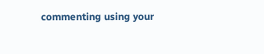commenting using your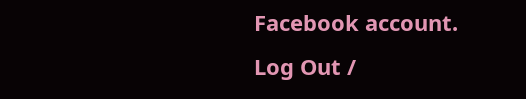Facebook account. Log Out /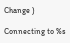Change )

Connecting to %s